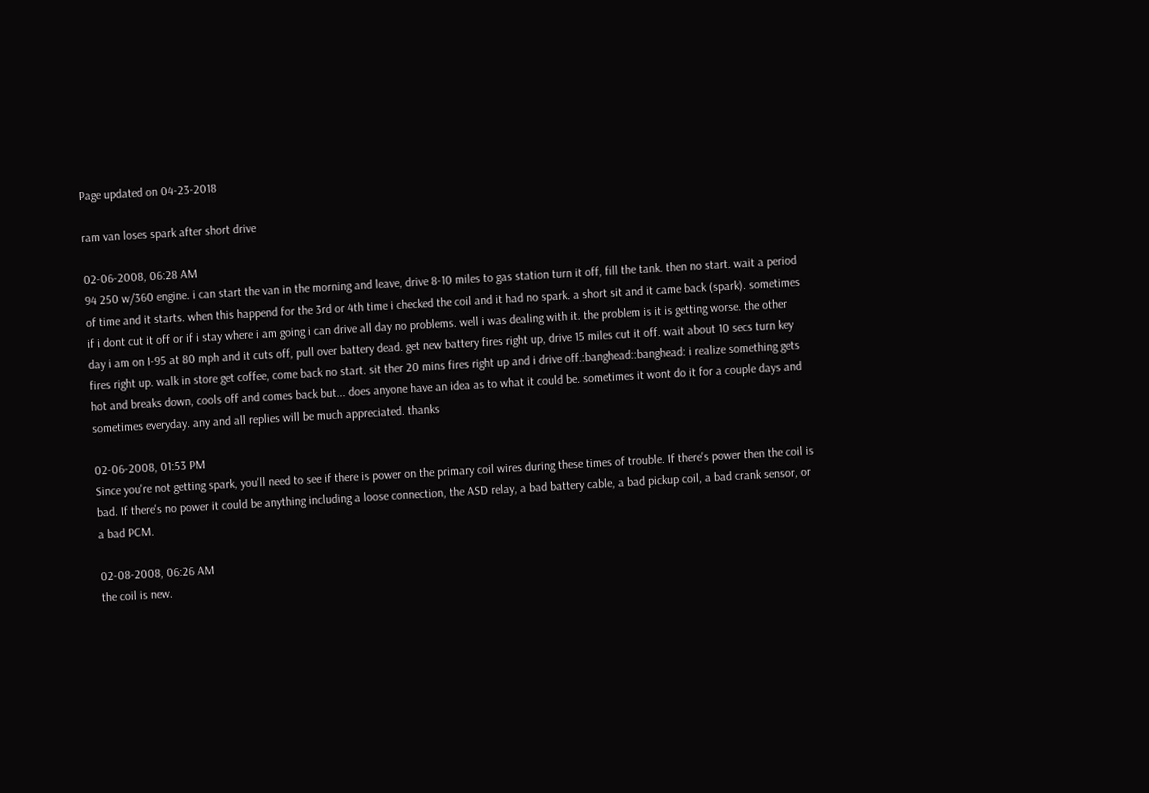Page updated on 04-23-2018

ram van loses spark after short drive

02-06-2008, 06:28 AM
94 250 w/360 engine. i can start the van in the morning and leave, drive 8-10 miles to gas station turn it off, fill the tank. then no start. wait a period of time and it starts. when this happend for the 3rd or 4th time i checked the coil and it had no spark. a short sit and it came back (spark). sometimes if i dont cut it off or if i stay where i am going i can drive all day no problems. well i was dealing with it. the problem is it is getting worse. the other day i am on I-95 at 80 mph and it cuts off, pull over battery dead. get new battery fires right up, drive 15 miles cut it off. wait about 10 secs turn key fires right up. walk in store get coffee, come back no start. sit ther 20 mins fires right up and i drive off.:banghead::banghead: i realize something gets hot and breaks down, cools off and comes back but... does anyone have an idea as to what it could be. sometimes it wont do it for a couple days and sometimes everyday. any and all replies will be much appreciated. thanks

02-06-2008, 01:53 PM
Since you're not getting spark, you'll need to see if there is power on the primary coil wires during these times of trouble. If there's power then the coil is bad. If there's no power it could be anything including a loose connection, the ASD relay, a bad battery cable, a bad pickup coil, a bad crank sensor, or a bad PCM.

02-08-2008, 06:26 AM
the coil is new.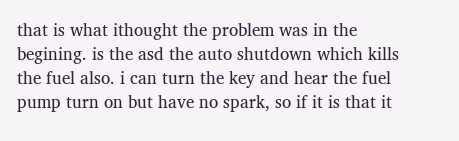that is what ithought the problem was in the begining. is the asd the auto shutdown which kills the fuel also. i can turn the key and hear the fuel pump turn on but have no spark, so if it is that it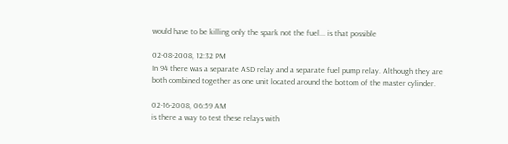would have to be killing only the spark not the fuel... is that possible

02-08-2008, 12:32 PM
In 94 there was a separate ASD relay and a separate fuel pump relay. Although they are both combined together as one unit located around the bottom of the master cylinder.

02-16-2008, 06:59 AM
is there a way to test these relays with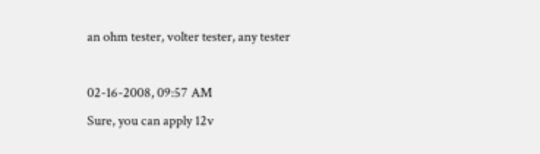an ohm tester, volter tester, any tester

02-16-2008, 09:57 AM
Sure, you can apply 12v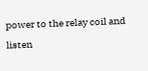power to the relay coil and listen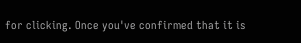for clicking. Once you've confirmed that it is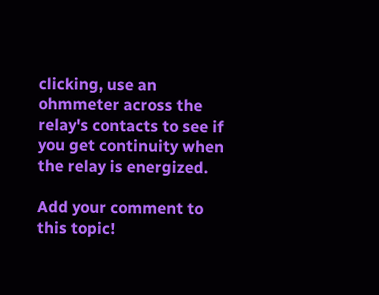clicking, use an ohmmeter across the relay's contacts to see if you get continuity when the relay is energized.

Add your comment to this topic!